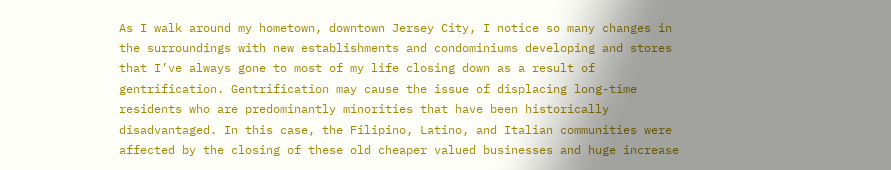As I walk around my hometown, downtown Jersey City, I notice so many changes in the surroundings with new establishments and condominiums developing and stores that I’ve always gone to most of my life closing down as a result of gentrification. Gentrification may cause the issue of displacing long-time residents who are predominantly minorities that have been historically disadvantaged. In this case, the Filipino, Latino, and Italian communities were affected by the closing of these old cheaper valued businesses and huge increase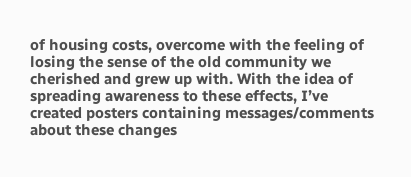of housing costs, overcome with the feeling of losing the sense of the old community we cherished and grew up with. With the idea of spreading awareness to these effects, I’ve created posters containing messages/comments about these changes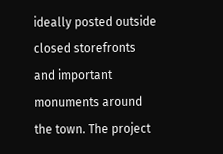ideally posted outside closed storefronts and important monuments around the town. The project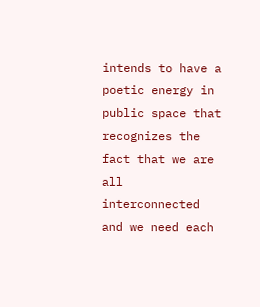intends to have a poetic energy in public space that recognizes the fact that we are all interconnected and we need each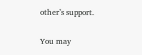other’s support.

You may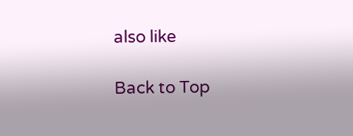also like

Back to Top